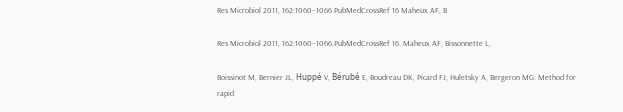Res Microbiol 2011, 162:1060–1066 PubMedCrossRef 16 Maheux AF, B

Res Microbiol 2011, 162:1060–1066.PubMedCrossRef 16. Maheux AF, Bissonnette L,

Boissinot M, Bernier JL, Huppé V, Bérubé E, Boudreau DK, Picard FJ, Huletsky A, Bergeron MG: Method for rapid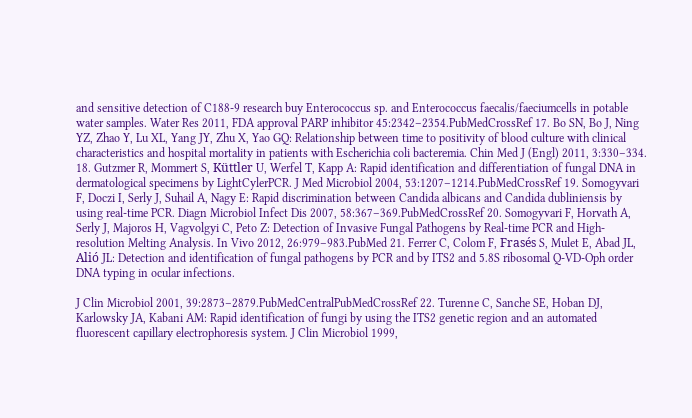and sensitive detection of C188-9 research buy Enterococcus sp. and Enterococcus faecalis/faeciumcells in potable water samples. Water Res 2011, FDA approval PARP inhibitor 45:2342–2354.PubMedCrossRef 17. Bo SN, Bo J, Ning YZ, Zhao Y, Lu XL, Yang JY, Zhu X, Yao GQ: Relationship between time to positivity of blood culture with clinical characteristics and hospital mortality in patients with Escherichia coli bacteremia. Chin Med J (Engl) 2011, 3:330–334. 18. Gutzmer R, Mommert S, Küttler U, Werfel T, Kapp A: Rapid identification and differentiation of fungal DNA in dermatological specimens by LightCylerPCR. J Med Microbiol 2004, 53:1207–1214.PubMedCrossRef 19. Somogyvari F, Doczi I, Serly J, Suhail A, Nagy E: Rapid discrimination between Candida albicans and Candida dubliniensis by using real-time PCR. Diagn Microbiol Infect Dis 2007, 58:367–369.PubMedCrossRef 20. Somogyvari F, Horvath A, Serly J, Majoros H, Vagvolgyi C, Peto Z: Detection of Invasive Fungal Pathogens by Real-time PCR and High-resolution Melting Analysis. In Vivo 2012, 26:979–983.PubMed 21. Ferrer C, Colom F, Frasés S, Mulet E, Abad JL, Alió JL: Detection and identification of fungal pathogens by PCR and by ITS2 and 5.8S ribosomal Q-VD-Oph order DNA typing in ocular infections.

J Clin Microbiol 2001, 39:2873–2879.PubMedCentralPubMedCrossRef 22. Turenne C, Sanche SE, Hoban DJ, Karlowsky JA, Kabani AM: Rapid identification of fungi by using the ITS2 genetic region and an automated fluorescent capillary electrophoresis system. J Clin Microbiol 1999,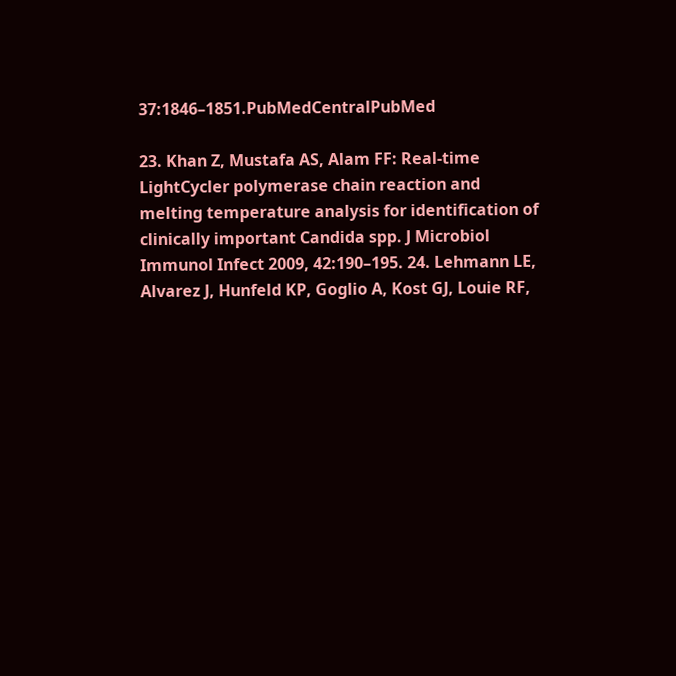37:1846–1851.PubMedCentralPubMed

23. Khan Z, Mustafa AS, Alam FF: Real-time LightCycler polymerase chain reaction and melting temperature analysis for identification of clinically important Candida spp. J Microbiol Immunol Infect 2009, 42:190–195. 24. Lehmann LE, Alvarez J, Hunfeld KP, Goglio A, Kost GJ, Louie RF,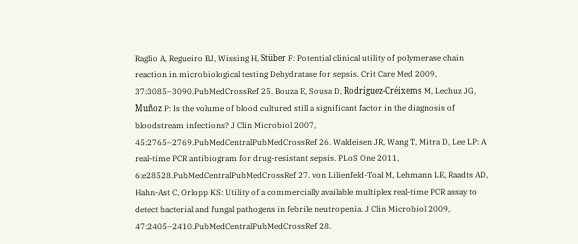Raglio A, Regueiro BJ, Wissing H, Stüber F: Potential clinical utility of polymerase chain reaction in microbiological testing Dehydratase for sepsis. Crit Care Med 2009, 37:3085–3090.PubMedCrossRef 25. Bouza E, Sousa D, Rodríguez-Créixems M, Lechuz JG, Muñoz P: Is the volume of blood cultured still a significant factor in the diagnosis of bloodstream infections? J Clin Microbiol 2007, 45:2765–2769.PubMedCentralPubMedCrossRef 26. Waldeisen JR, Wang T, Mitra D, Lee LP: A real-time PCR antibiogram for drug-resistant sepsis. PLoS One 2011, 6:e28528.PubMedCentralPubMedCrossRef 27. von Lilienfeld-Toal M, Lehmann LE, Raadts AD, Hahn-Ast C, Orlopp KS: Utility of a commercially available multiplex real-time PCR assay to detect bacterial and fungal pathogens in febrile neutropenia. J Clin Microbiol 2009, 47:2405–2410.PubMedCentralPubMedCrossRef 28.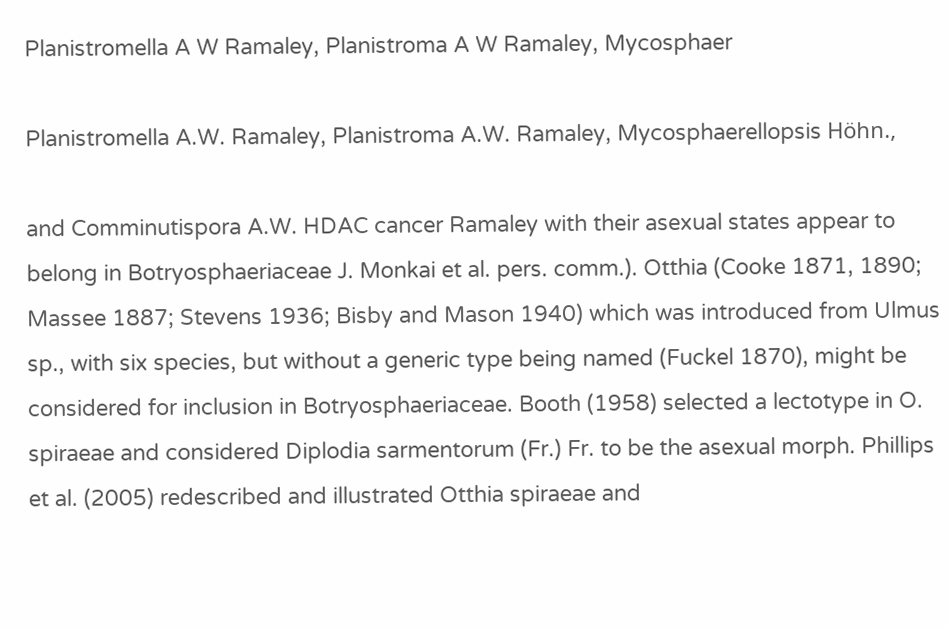Planistromella A W Ramaley, Planistroma A W Ramaley, Mycosphaer

Planistromella A.W. Ramaley, Planistroma A.W. Ramaley, Mycosphaerellopsis Höhn.,

and Comminutispora A.W. HDAC cancer Ramaley with their asexual states appear to belong in Botryosphaeriaceae J. Monkai et al. pers. comm.). Otthia (Cooke 1871, 1890; Massee 1887; Stevens 1936; Bisby and Mason 1940) which was introduced from Ulmus sp., with six species, but without a generic type being named (Fuckel 1870), might be considered for inclusion in Botryosphaeriaceae. Booth (1958) selected a lectotype in O. spiraeae and considered Diplodia sarmentorum (Fr.) Fr. to be the asexual morph. Phillips et al. (2005) redescribed and illustrated Otthia spiraeae and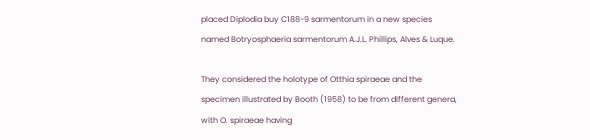placed Diplodia buy C188-9 sarmentorum in a new species named Botryosphaeria sarmentorum A.J.L. Phillips, Alves & Luque.

They considered the holotype of Otthia spiraeae and the specimen illustrated by Booth (1958) to be from different genera, with O. spiraeae having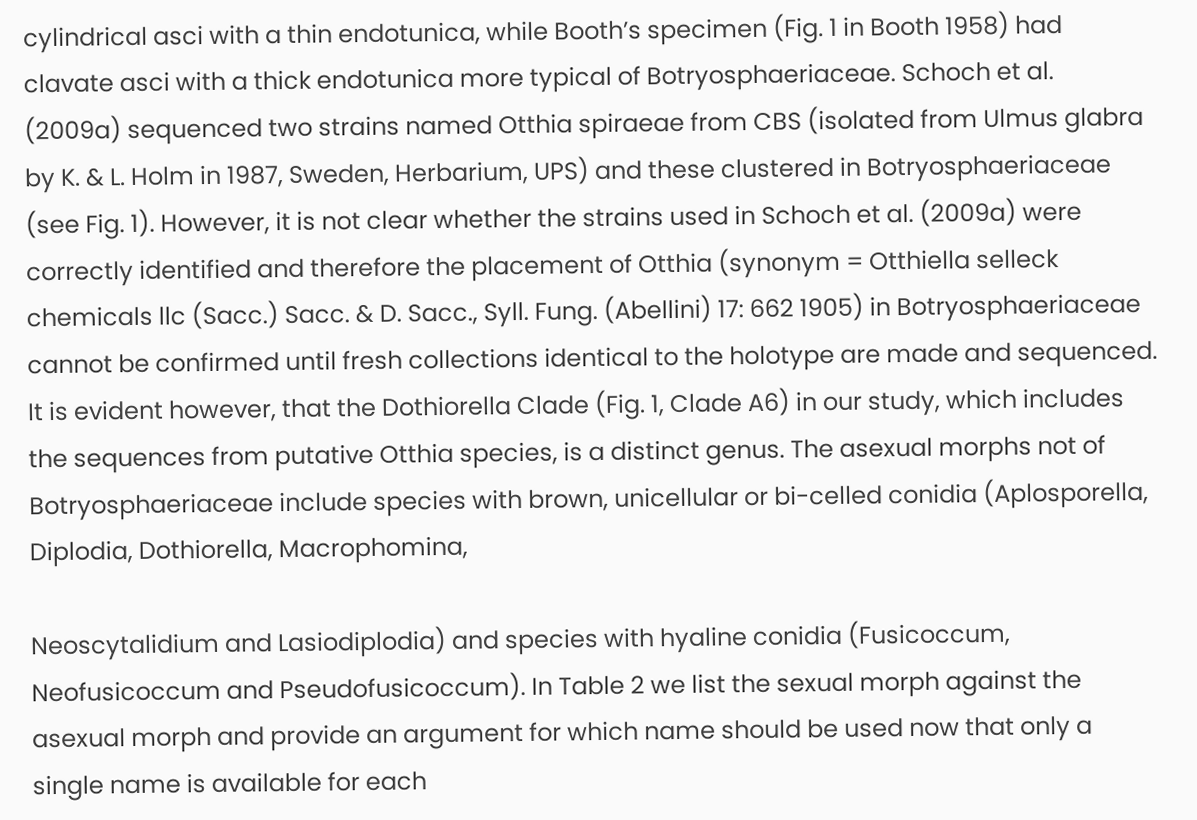cylindrical asci with a thin endotunica, while Booth’s specimen (Fig. 1 in Booth 1958) had clavate asci with a thick endotunica more typical of Botryosphaeriaceae. Schoch et al. (2009a) sequenced two strains named Otthia spiraeae from CBS (isolated from Ulmus glabra by K. & L. Holm in 1987, Sweden, Herbarium, UPS) and these clustered in Botryosphaeriaceae (see Fig. 1). However, it is not clear whether the strains used in Schoch et al. (2009a) were correctly identified and therefore the placement of Otthia (synonym = Otthiella selleck chemicals llc (Sacc.) Sacc. & D. Sacc., Syll. Fung. (Abellini) 17: 662 1905) in Botryosphaeriaceae cannot be confirmed until fresh collections identical to the holotype are made and sequenced. It is evident however, that the Dothiorella Clade (Fig. 1, Clade A6) in our study, which includes the sequences from putative Otthia species, is a distinct genus. The asexual morphs not of Botryosphaeriaceae include species with brown, unicellular or bi-celled conidia (Aplosporella, Diplodia, Dothiorella, Macrophomina,

Neoscytalidium and Lasiodiplodia) and species with hyaline conidia (Fusicoccum, Neofusicoccum and Pseudofusicoccum). In Table 2 we list the sexual morph against the asexual morph and provide an argument for which name should be used now that only a single name is available for each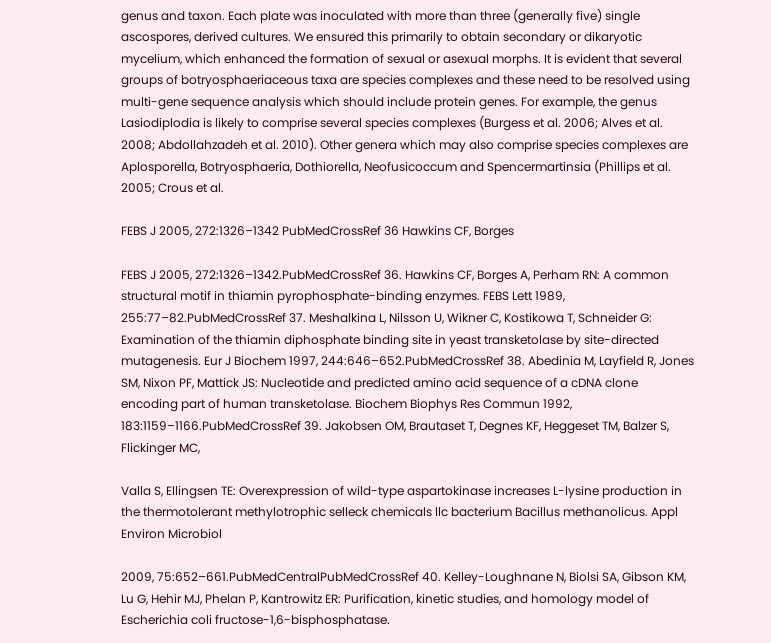genus and taxon. Each plate was inoculated with more than three (generally five) single ascospores, derived cultures. We ensured this primarily to obtain secondary or dikaryotic mycelium, which enhanced the formation of sexual or asexual morphs. It is evident that several groups of botryosphaeriaceous taxa are species complexes and these need to be resolved using multi-gene sequence analysis which should include protein genes. For example, the genus Lasiodiplodia is likely to comprise several species complexes (Burgess et al. 2006; Alves et al. 2008; Abdollahzadeh et al. 2010). Other genera which may also comprise species complexes are Aplosporella, Botryosphaeria, Dothiorella, Neofusicoccum and Spencermartinsia (Phillips et al. 2005; Crous et al.

FEBS J 2005, 272:1326–1342 PubMedCrossRef 36 Hawkins CF, Borges

FEBS J 2005, 272:1326–1342.PubMedCrossRef 36. Hawkins CF, Borges A, Perham RN: A common structural motif in thiamin pyrophosphate-binding enzymes. FEBS Lett 1989, 255:77–82.PubMedCrossRef 37. Meshalkina L, Nilsson U, Wikner C, Kostikowa T, Schneider G: Examination of the thiamin diphosphate binding site in yeast transketolase by site-directed mutagenesis. Eur J Biochem 1997, 244:646–652.PubMedCrossRef 38. Abedinia M, Layfield R, Jones SM, Nixon PF, Mattick JS: Nucleotide and predicted amino acid sequence of a cDNA clone encoding part of human transketolase. Biochem Biophys Res Commun 1992, 183:1159–1166.PubMedCrossRef 39. Jakobsen OM, Brautaset T, Degnes KF, Heggeset TM, Balzer S, Flickinger MC,

Valla S, Ellingsen TE: Overexpression of wild-type aspartokinase increases L-lysine production in the thermotolerant methylotrophic selleck chemicals llc bacterium Bacillus methanolicus. Appl Environ Microbiol

2009, 75:652–661.PubMedCentralPubMedCrossRef 40. Kelley-Loughnane N, Biolsi SA, Gibson KM, Lu G, Hehir MJ, Phelan P, Kantrowitz ER: Purification, kinetic studies, and homology model of Escherichia coli fructose-1,6-bisphosphatase.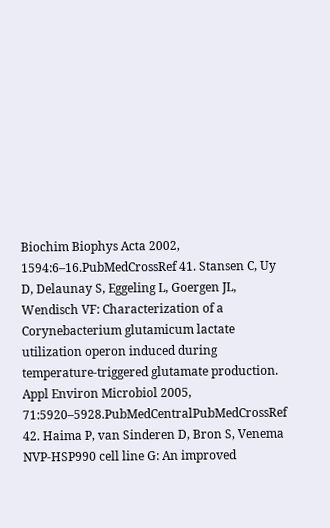Biochim Biophys Acta 2002, 1594:6–16.PubMedCrossRef 41. Stansen C, Uy D, Delaunay S, Eggeling L, Goergen JL, Wendisch VF: Characterization of a Corynebacterium glutamicum lactate utilization operon induced during temperature-triggered glutamate production. Appl Environ Microbiol 2005, 71:5920–5928.PubMedCentralPubMedCrossRef 42. Haima P, van Sinderen D, Bron S, Venema NVP-HSP990 cell line G: An improved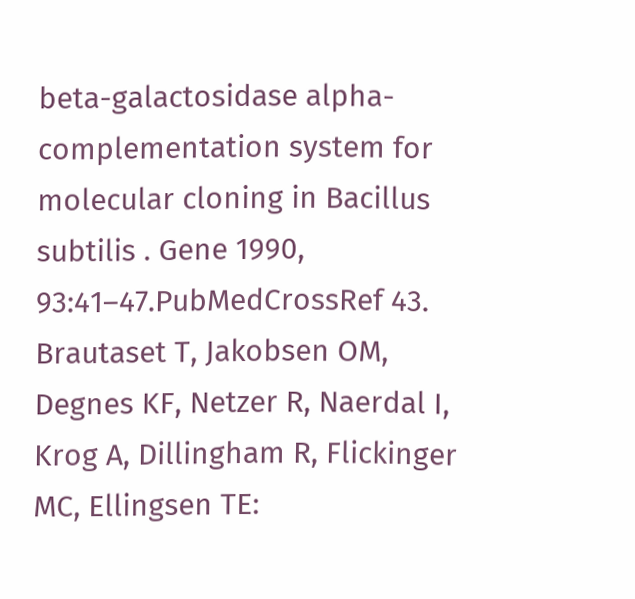beta-galactosidase alpha-complementation system for molecular cloning in Bacillus subtilis . Gene 1990, 93:41–47.PubMedCrossRef 43. Brautaset T, Jakobsen OM, Degnes KF, Netzer R, Naerdal I, Krog A, Dillingham R, Flickinger MC, Ellingsen TE: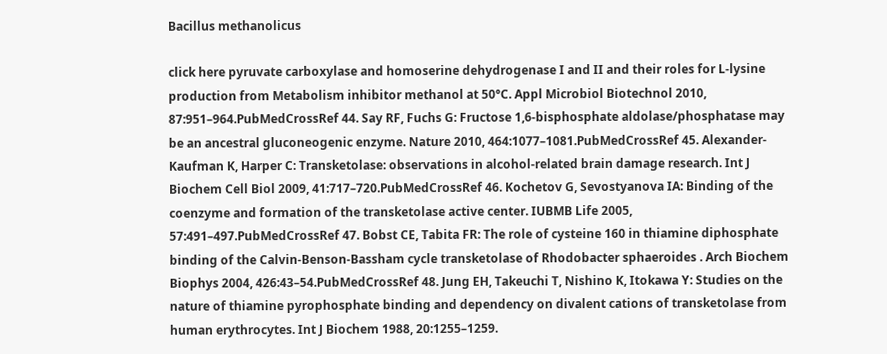Bacillus methanolicus

click here pyruvate carboxylase and homoserine dehydrogenase I and II and their roles for L-lysine production from Metabolism inhibitor methanol at 50°C. Appl Microbiol Biotechnol 2010, 87:951–964.PubMedCrossRef 44. Say RF, Fuchs G: Fructose 1,6-bisphosphate aldolase/phosphatase may be an ancestral gluconeogenic enzyme. Nature 2010, 464:1077–1081.PubMedCrossRef 45. Alexander-Kaufman K, Harper C: Transketolase: observations in alcohol-related brain damage research. Int J Biochem Cell Biol 2009, 41:717–720.PubMedCrossRef 46. Kochetov G, Sevostyanova IA: Binding of the coenzyme and formation of the transketolase active center. IUBMB Life 2005, 57:491–497.PubMedCrossRef 47. Bobst CE, Tabita FR: The role of cysteine 160 in thiamine diphosphate binding of the Calvin-Benson-Bassham cycle transketolase of Rhodobacter sphaeroides . Arch Biochem Biophys 2004, 426:43–54.PubMedCrossRef 48. Jung EH, Takeuchi T, Nishino K, Itokawa Y: Studies on the nature of thiamine pyrophosphate binding and dependency on divalent cations of transketolase from human erythrocytes. Int J Biochem 1988, 20:1255–1259.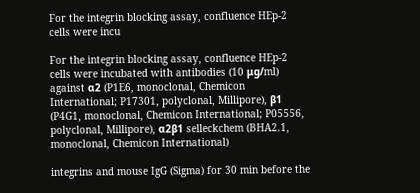For the integrin blocking assay, confluence HEp-2 cells were incu

For the integrin blocking assay, confluence HEp-2 cells were incubated with antibodies (10 μg/ml) against α2 (P1E6, monoclonal, Chemicon International; P17301, polyclonal, Millipore), β1 (P4G1, monoclonal, Chemicon International; P05556, polyclonal, Millipore), α2β1 selleckchem (BHA2.1, monoclonal, Chemicon International)

integrins and mouse IgG (Sigma) for 30 min before the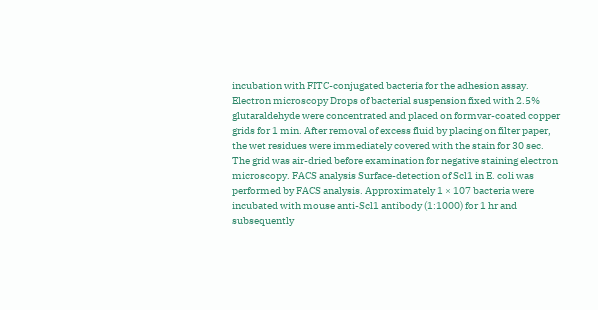incubation with FITC-conjugated bacteria for the adhesion assay. Electron microscopy Drops of bacterial suspension fixed with 2.5% glutaraldehyde were concentrated and placed on formvar-coated copper grids for 1 min. After removal of excess fluid by placing on filter paper, the wet residues were immediately covered with the stain for 30 sec. The grid was air-dried before examination for negative staining electron microscopy. FACS analysis Surface-detection of Scl1 in E. coli was performed by FACS analysis. Approximately 1 × 107 bacteria were incubated with mouse anti-Scl1 antibody (1:1000) for 1 hr and subsequently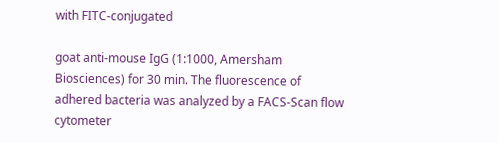with FITC-conjugated

goat anti-mouse IgG (1:1000, Amersham Biosciences) for 30 min. The fluorescence of adhered bacteria was analyzed by a FACS-Scan flow cytometer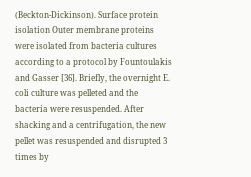(Beckton-Dickinson). Surface protein isolation Outer membrane proteins were isolated from bacteria cultures according to a protocol by Fountoulakis and Gasser [36]. Briefly, the overnight E. coli culture was pelleted and the bacteria were resuspended. After shacking and a centrifugation, the new pellet was resuspended and disrupted 3 times by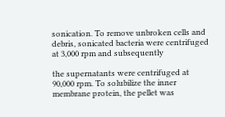sonication. To remove unbroken cells and debris, sonicated bacteria were centrifuged at 3,000 rpm and subsequently

the supernatants were centrifuged at 90,000 rpm. To solubilize the inner membrane protein, the pellet was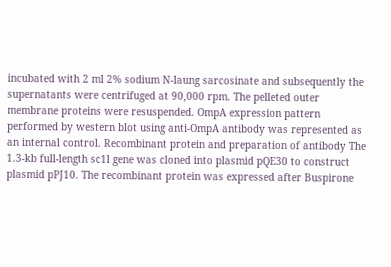incubated with 2 ml 2% sodium N-laung sarcosinate and subsequently the supernatants were centrifuged at 90,000 rpm. The pelleted outer membrane proteins were resuspended. OmpA expression pattern performed by western blot using anti-OmpA antibody was represented as an internal control. Recombinant protein and preparation of antibody The 1.3-kb full-length sc1l gene was cloned into plasmid pQE30 to construct plasmid pPJ10. The recombinant protein was expressed after Buspirone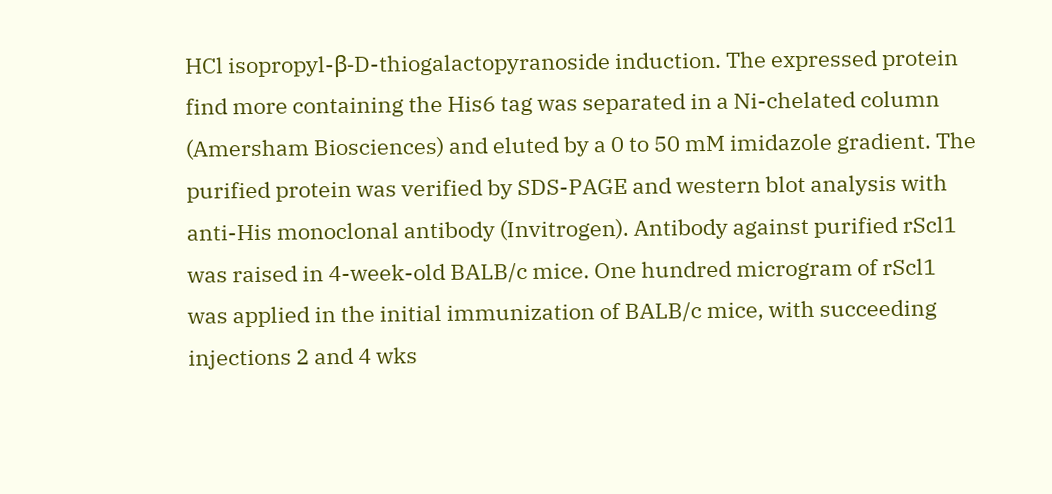HCl isopropyl-β-D-thiogalactopyranoside induction. The expressed protein find more containing the His6 tag was separated in a Ni-chelated column (Amersham Biosciences) and eluted by a 0 to 50 mM imidazole gradient. The purified protein was verified by SDS-PAGE and western blot analysis with anti-His monoclonal antibody (Invitrogen). Antibody against purified rScl1 was raised in 4-week-old BALB/c mice. One hundred microgram of rScl1 was applied in the initial immunization of BALB/c mice, with succeeding injections 2 and 4 wks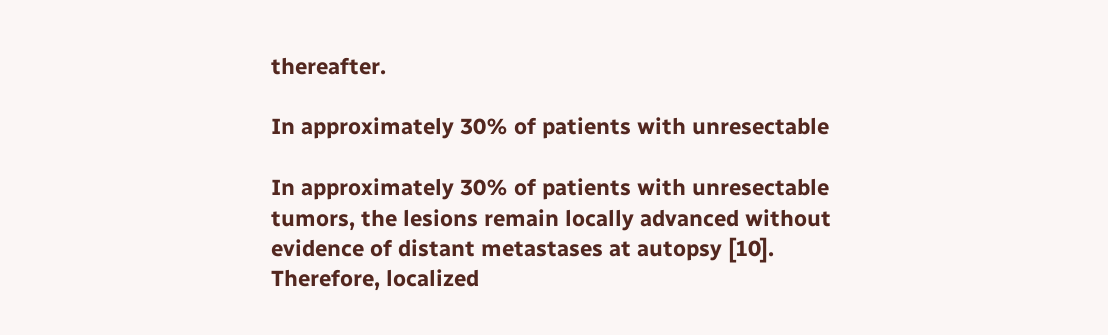thereafter.

In approximately 30% of patients with unresectable

In approximately 30% of patients with unresectable tumors, the lesions remain locally advanced without evidence of distant metastases at autopsy [10]. Therefore, localized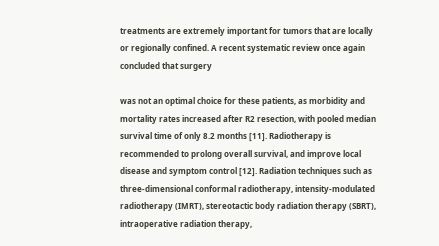treatments are extremely important for tumors that are locally or regionally confined. A recent systematic review once again concluded that surgery

was not an optimal choice for these patients, as morbidity and mortality rates increased after R2 resection, with pooled median survival time of only 8.2 months [11]. Radiotherapy is recommended to prolong overall survival, and improve local disease and symptom control [12]. Radiation techniques such as three-dimensional conformal radiotherapy, intensity-modulated radiotherapy (IMRT), stereotactic body radiation therapy (SBRT), intraoperative radiation therapy,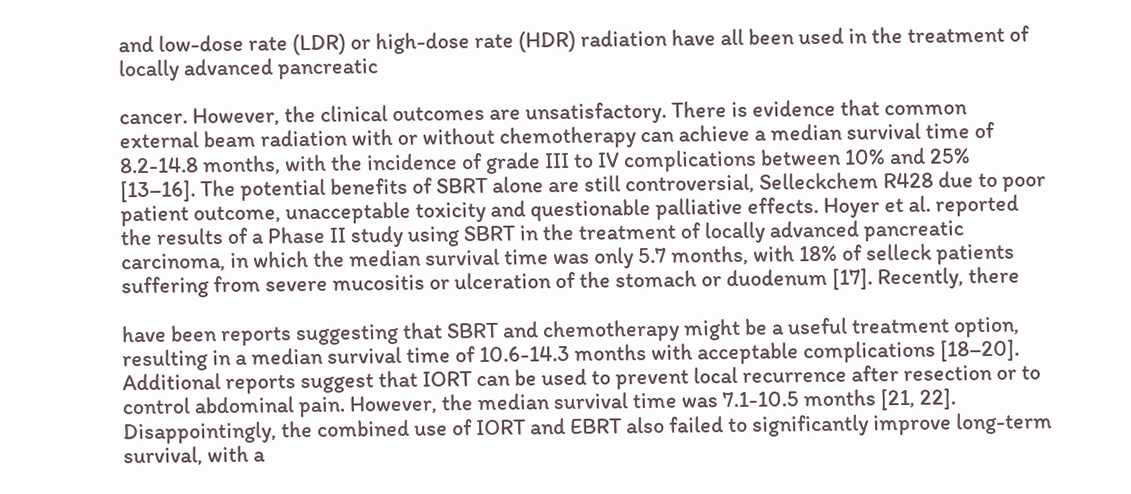and low-dose rate (LDR) or high-dose rate (HDR) radiation have all been used in the treatment of locally advanced pancreatic

cancer. However, the clinical outcomes are unsatisfactory. There is evidence that common external beam radiation with or without chemotherapy can achieve a median survival time of 8.2-14.8 months, with the incidence of grade III to IV complications between 10% and 25% [13–16]. The potential benefits of SBRT alone are still controversial, Selleckchem R428 due to poor patient outcome, unacceptable toxicity and questionable palliative effects. Hoyer et al. reported the results of a Phase II study using SBRT in the treatment of locally advanced pancreatic carcinoma, in which the median survival time was only 5.7 months, with 18% of selleck patients suffering from severe mucositis or ulceration of the stomach or duodenum [17]. Recently, there

have been reports suggesting that SBRT and chemotherapy might be a useful treatment option, resulting in a median survival time of 10.6-14.3 months with acceptable complications [18–20]. Additional reports suggest that IORT can be used to prevent local recurrence after resection or to control abdominal pain. However, the median survival time was 7.1-10.5 months [21, 22]. Disappointingly, the combined use of IORT and EBRT also failed to significantly improve long-term survival, with a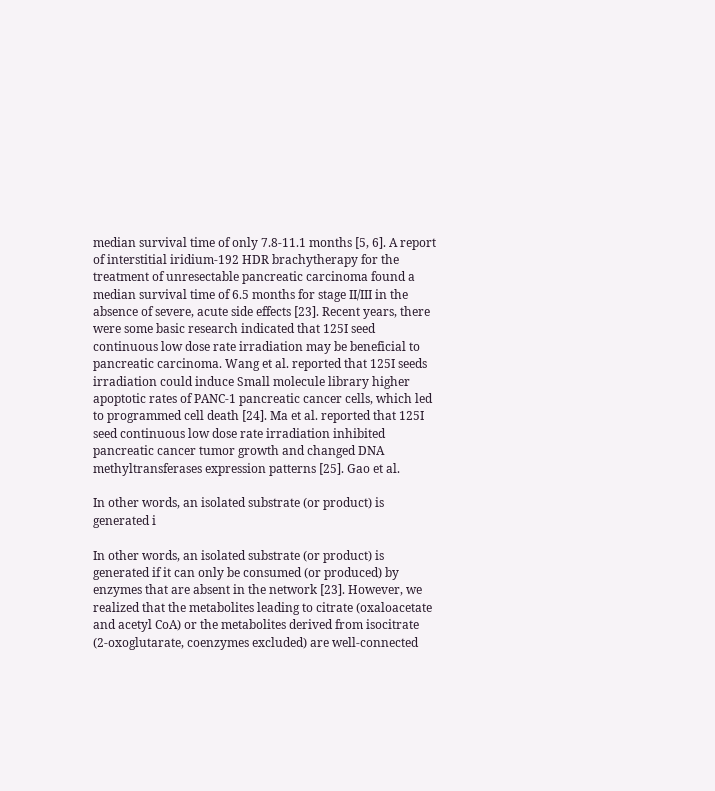median survival time of only 7.8-11.1 months [5, 6]. A report of interstitial iridium-192 HDR brachytherapy for the treatment of unresectable pancreatic carcinoma found a median survival time of 6.5 months for stage II/III in the absence of severe, acute side effects [23]. Recent years, there were some basic research indicated that 125I seed continuous low dose rate irradiation may be beneficial to pancreatic carcinoma. Wang et al. reported that 125I seeds irradiation could induce Small molecule library higher apoptotic rates of PANC-1 pancreatic cancer cells, which led to programmed cell death [24]. Ma et al. reported that 125I seed continuous low dose rate irradiation inhibited pancreatic cancer tumor growth and changed DNA methyltransferases expression patterns [25]. Gao et al.

In other words, an isolated substrate (or product) is generated i

In other words, an isolated substrate (or product) is generated if it can only be consumed (or produced) by enzymes that are absent in the network [23]. However, we realized that the metabolites leading to citrate (oxaloacetate and acetyl CoA) or the metabolites derived from isocitrate (2-oxoglutarate, coenzymes excluded) are well-connected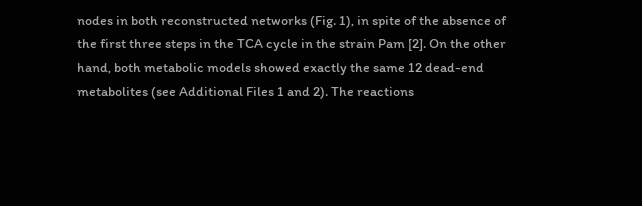nodes in both reconstructed networks (Fig. 1), in spite of the absence of the first three steps in the TCA cycle in the strain Pam [2]. On the other hand, both metabolic models showed exactly the same 12 dead-end metabolites (see Additional Files 1 and 2). The reactions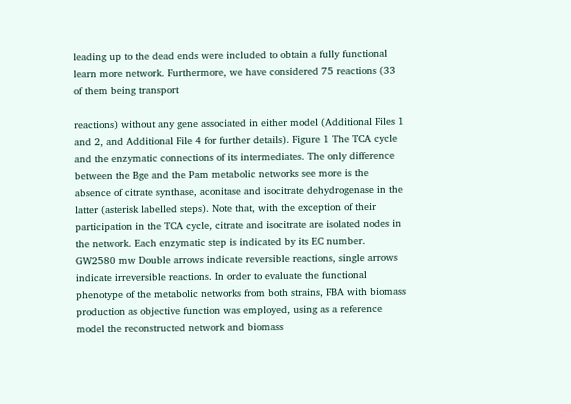leading up to the dead ends were included to obtain a fully functional learn more network. Furthermore, we have considered 75 reactions (33 of them being transport

reactions) without any gene associated in either model (Additional Files 1 and 2, and Additional File 4 for further details). Figure 1 The TCA cycle and the enzymatic connections of its intermediates. The only difference between the Bge and the Pam metabolic networks see more is the absence of citrate synthase, aconitase and isocitrate dehydrogenase in the latter (asterisk labelled steps). Note that, with the exception of their participation in the TCA cycle, citrate and isocitrate are isolated nodes in the network. Each enzymatic step is indicated by its EC number. GW2580 mw Double arrows indicate reversible reactions, single arrows indicate irreversible reactions. In order to evaluate the functional phenotype of the metabolic networks from both strains, FBA with biomass production as objective function was employed, using as a reference model the reconstructed network and biomass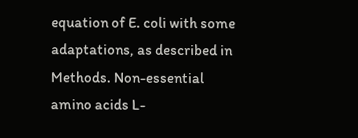equation of E. coli with some adaptations, as described in Methods. Non-essential amino acids L-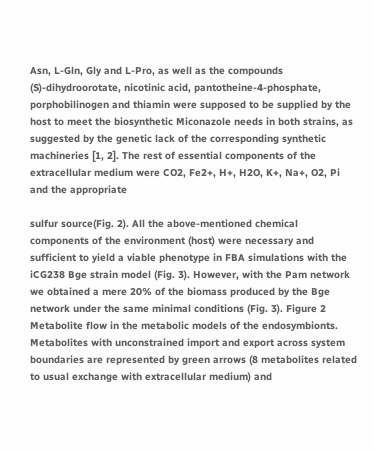Asn, L-Gln, Gly and L-Pro, as well as the compounds (S)-dihydroorotate, nicotinic acid, pantotheine-4-phosphate, porphobilinogen and thiamin were supposed to be supplied by the host to meet the biosynthetic Miconazole needs in both strains, as suggested by the genetic lack of the corresponding synthetic machineries [1, 2]. The rest of essential components of the extracellular medium were CO2, Fe2+, H+, H2O, K+, Na+, O2, Pi and the appropriate

sulfur source(Fig. 2). All the above-mentioned chemical components of the environment (host) were necessary and sufficient to yield a viable phenotype in FBA simulations with the iCG238 Bge strain model (Fig. 3). However, with the Pam network we obtained a mere 20% of the biomass produced by the Bge network under the same minimal conditions (Fig. 3). Figure 2 Metabolite flow in the metabolic models of the endosymbionts. Metabolites with unconstrained import and export across system boundaries are represented by green arrows (8 metabolites related to usual exchange with extracellular medium) and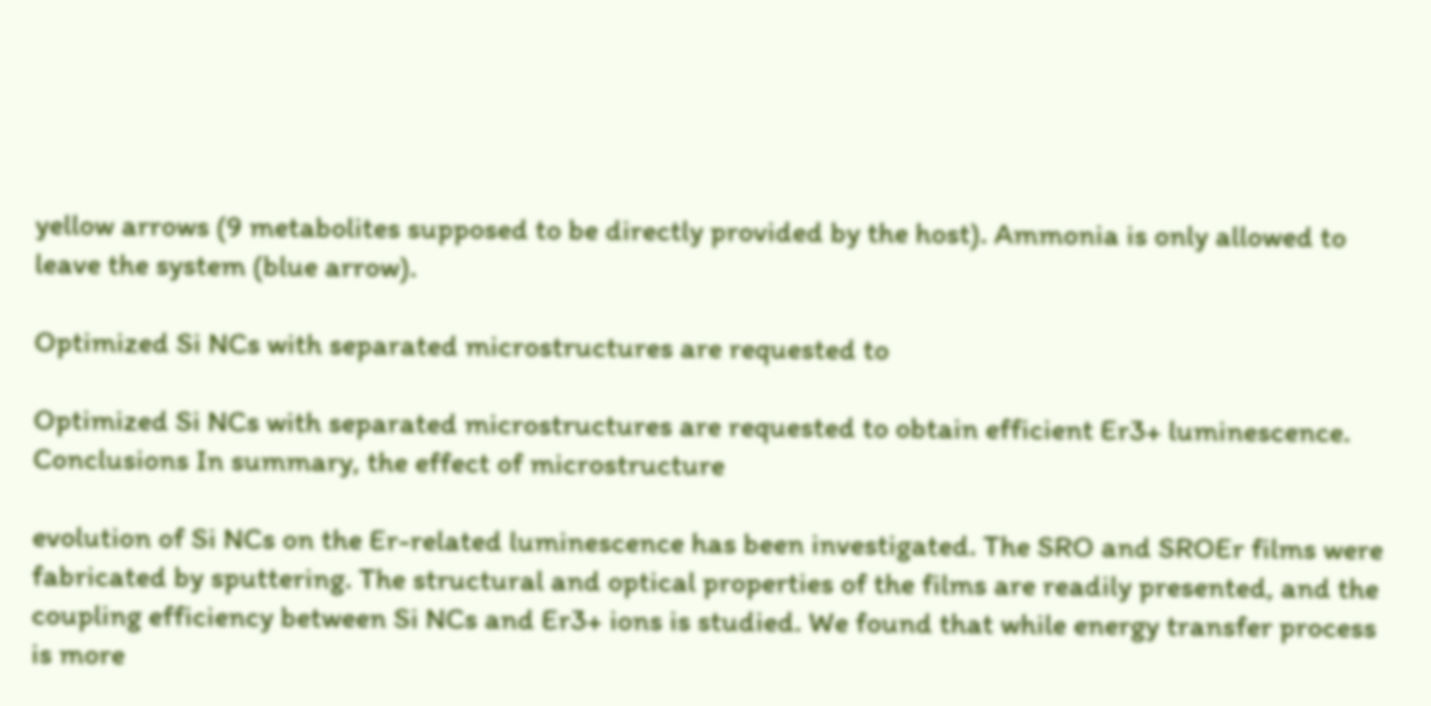yellow arrows (9 metabolites supposed to be directly provided by the host). Ammonia is only allowed to leave the system (blue arrow).

Optimized Si NCs with separated microstructures are requested to

Optimized Si NCs with separated microstructures are requested to obtain efficient Er3+ luminescence. Conclusions In summary, the effect of microstructure

evolution of Si NCs on the Er-related luminescence has been investigated. The SRO and SROEr films were fabricated by sputtering. The structural and optical properties of the films are readily presented, and the coupling efficiency between Si NCs and Er3+ ions is studied. We found that while energy transfer process is more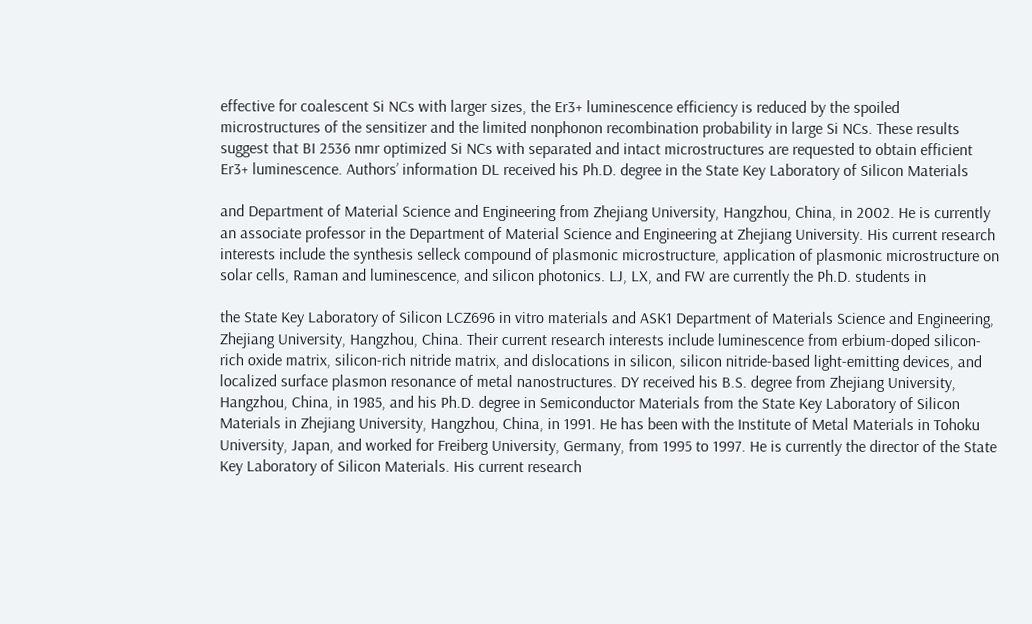effective for coalescent Si NCs with larger sizes, the Er3+ luminescence efficiency is reduced by the spoiled microstructures of the sensitizer and the limited nonphonon recombination probability in large Si NCs. These results suggest that BI 2536 nmr optimized Si NCs with separated and intact microstructures are requested to obtain efficient Er3+ luminescence. Authors’ information DL received his Ph.D. degree in the State Key Laboratory of Silicon Materials

and Department of Material Science and Engineering from Zhejiang University, Hangzhou, China, in 2002. He is currently an associate professor in the Department of Material Science and Engineering at Zhejiang University. His current research interests include the synthesis selleck compound of plasmonic microstructure, application of plasmonic microstructure on solar cells, Raman and luminescence, and silicon photonics. LJ, LX, and FW are currently the Ph.D. students in

the State Key Laboratory of Silicon LCZ696 in vitro materials and ASK1 Department of Materials Science and Engineering, Zhejiang University, Hangzhou, China. Their current research interests include luminescence from erbium-doped silicon-rich oxide matrix, silicon-rich nitride matrix, and dislocations in silicon, silicon nitride-based light-emitting devices, and localized surface plasmon resonance of metal nanostructures. DY received his B.S. degree from Zhejiang University, Hangzhou, China, in 1985, and his Ph.D. degree in Semiconductor Materials from the State Key Laboratory of Silicon Materials in Zhejiang University, Hangzhou, China, in 1991. He has been with the Institute of Metal Materials in Tohoku University, Japan, and worked for Freiberg University, Germany, from 1995 to 1997. He is currently the director of the State Key Laboratory of Silicon Materials. His current research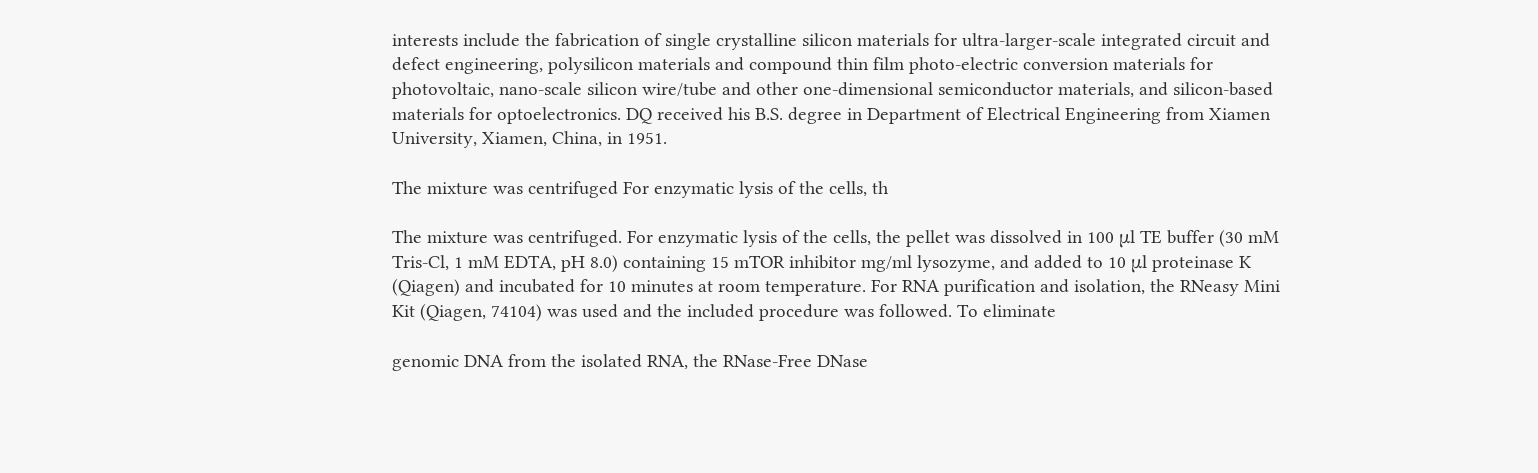interests include the fabrication of single crystalline silicon materials for ultra-larger-scale integrated circuit and defect engineering, polysilicon materials and compound thin film photo-electric conversion materials for photovoltaic, nano-scale silicon wire/tube and other one-dimensional semiconductor materials, and silicon-based materials for optoelectronics. DQ received his B.S. degree in Department of Electrical Engineering from Xiamen University, Xiamen, China, in 1951.

The mixture was centrifuged For enzymatic lysis of the cells, th

The mixture was centrifuged. For enzymatic lysis of the cells, the pellet was dissolved in 100 μl TE buffer (30 mM Tris-Cl, 1 mM EDTA, pH 8.0) containing 15 mTOR inhibitor mg/ml lysozyme, and added to 10 μl proteinase K (Qiagen) and incubated for 10 minutes at room temperature. For RNA purification and isolation, the RNeasy Mini Kit (Qiagen, 74104) was used and the included procedure was followed. To eliminate

genomic DNA from the isolated RNA, the RNase-Free DNase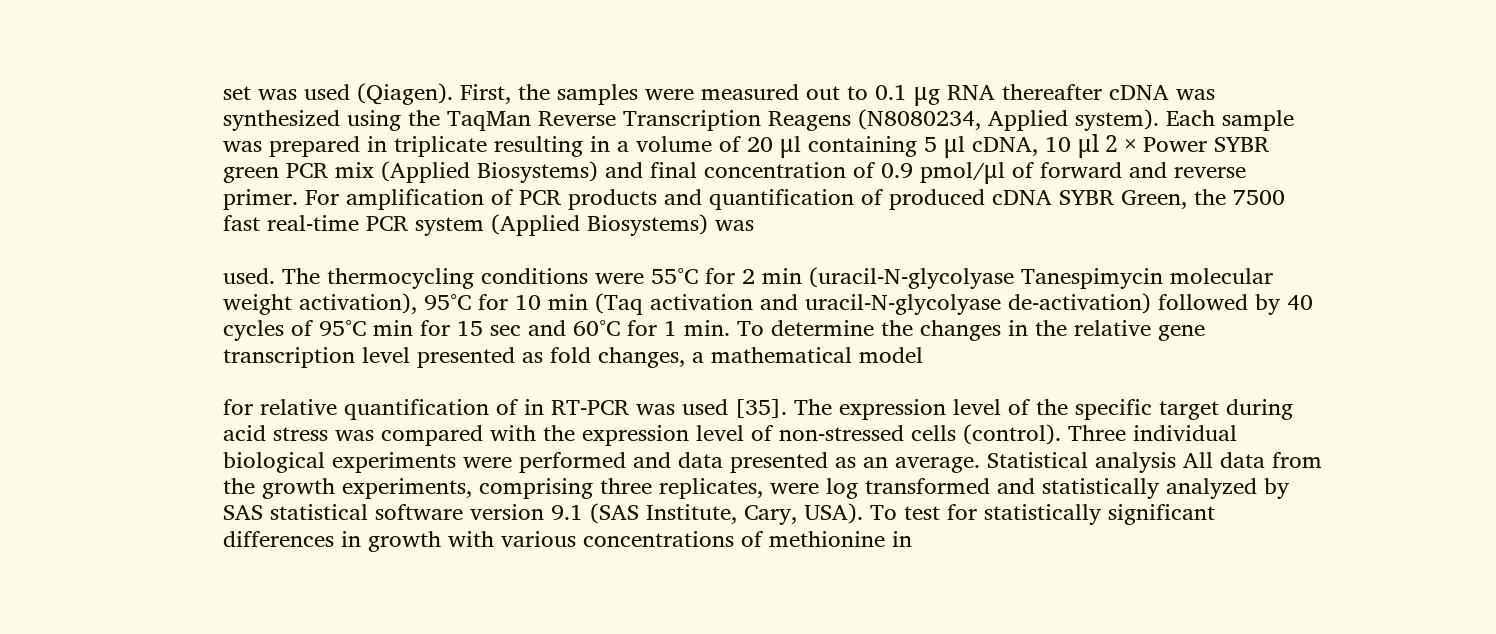set was used (Qiagen). First, the samples were measured out to 0.1 μg RNA thereafter cDNA was synthesized using the TaqMan Reverse Transcription Reagens (N8080234, Applied system). Each sample was prepared in triplicate resulting in a volume of 20 μl containing 5 μl cDNA, 10 μl 2 × Power SYBR green PCR mix (Applied Biosystems) and final concentration of 0.9 pmol/μl of forward and reverse primer. For amplification of PCR products and quantification of produced cDNA SYBR Green, the 7500 fast real-time PCR system (Applied Biosystems) was

used. The thermocycling conditions were 55°C for 2 min (uracil-N-glycolyase Tanespimycin molecular weight activation), 95°C for 10 min (Taq activation and uracil-N-glycolyase de-activation) followed by 40 cycles of 95°C min for 15 sec and 60°C for 1 min. To determine the changes in the relative gene transcription level presented as fold changes, a mathematical model

for relative quantification of in RT-PCR was used [35]. The expression level of the specific target during acid stress was compared with the expression level of non-stressed cells (control). Three individual biological experiments were performed and data presented as an average. Statistical analysis All data from the growth experiments, comprising three replicates, were log transformed and statistically analyzed by SAS statistical software version 9.1 (SAS Institute, Cary, USA). To test for statistically significant differences in growth with various concentrations of methionine in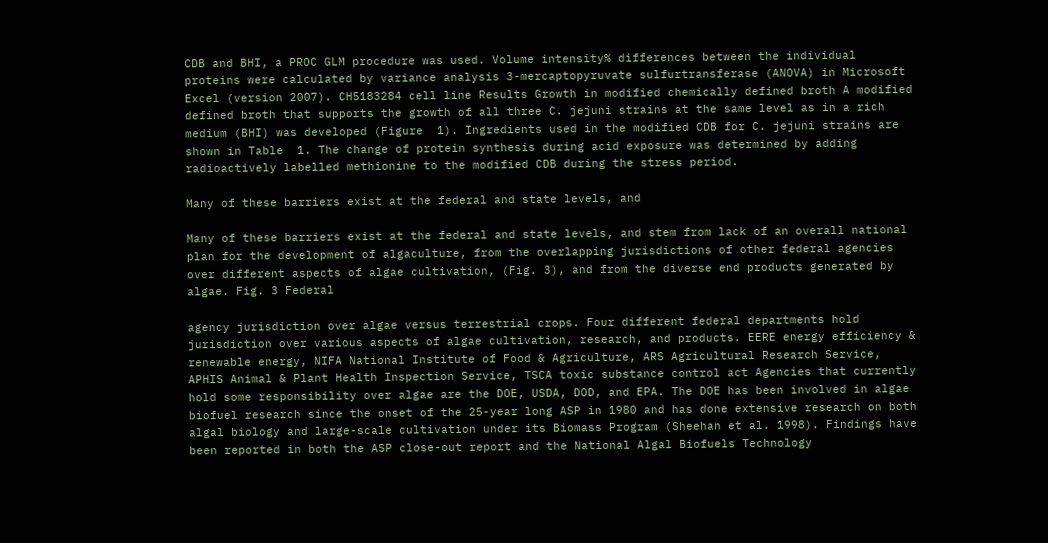CDB and BHI, a PROC GLM procedure was used. Volume intensity% differences between the individual proteins were calculated by variance analysis 3-mercaptopyruvate sulfurtransferase (ANOVA) in Microsoft Excel (version 2007). CH5183284 cell line Results Growth in modified chemically defined broth A modified defined broth that supports the growth of all three C. jejuni strains at the same level as in a rich medium (BHI) was developed (Figure  1). Ingredients used in the modified CDB for C. jejuni strains are shown in Table  1. The change of protein synthesis during acid exposure was determined by adding radioactively labelled methionine to the modified CDB during the stress period.

Many of these barriers exist at the federal and state levels, and

Many of these barriers exist at the federal and state levels, and stem from lack of an overall national plan for the development of algaculture, from the overlapping jurisdictions of other federal agencies over different aspects of algae cultivation, (Fig. 3), and from the diverse end products generated by algae. Fig. 3 Federal

agency jurisdiction over algae versus terrestrial crops. Four different federal departments hold jurisdiction over various aspects of algae cultivation, research, and products. EERE energy efficiency & renewable energy, NIFA National Institute of Food & Agriculture, ARS Agricultural Research Service, APHIS Animal & Plant Health Inspection Service, TSCA toxic substance control act Agencies that currently hold some responsibility over algae are the DOE, USDA, DOD, and EPA. The DOE has been involved in algae biofuel research since the onset of the 25-year long ASP in 1980 and has done extensive research on both algal biology and large-scale cultivation under its Biomass Program (Sheehan et al. 1998). Findings have been reported in both the ASP close-out report and the National Algal Biofuels Technology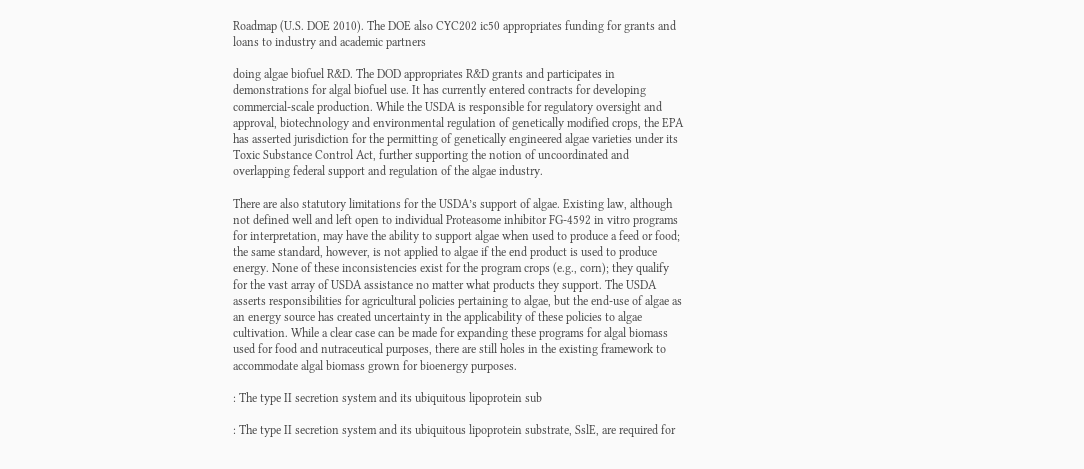Roadmap (U.S. DOE 2010). The DOE also CYC202 ic50 appropriates funding for grants and loans to industry and academic partners

doing algae biofuel R&D. The DOD appropriates R&D grants and participates in demonstrations for algal biofuel use. It has currently entered contracts for developing commercial-scale production. While the USDA is responsible for regulatory oversight and approval, biotechnology and environmental regulation of genetically modified crops, the EPA has asserted jurisdiction for the permitting of genetically engineered algae varieties under its Toxic Substance Control Act, further supporting the notion of uncoordinated and overlapping federal support and regulation of the algae industry.

There are also statutory limitations for the USDA’s support of algae. Existing law, although not defined well and left open to individual Proteasome inhibitor FG-4592 in vitro programs for interpretation, may have the ability to support algae when used to produce a feed or food; the same standard, however, is not applied to algae if the end product is used to produce energy. None of these inconsistencies exist for the program crops (e.g., corn); they qualify for the vast array of USDA assistance no matter what products they support. The USDA asserts responsibilities for agricultural policies pertaining to algae, but the end-use of algae as an energy source has created uncertainty in the applicability of these policies to algae cultivation. While a clear case can be made for expanding these programs for algal biomass used for food and nutraceutical purposes, there are still holes in the existing framework to accommodate algal biomass grown for bioenergy purposes.

: The type II secretion system and its ubiquitous lipoprotein sub

: The type II secretion system and its ubiquitous lipoprotein substrate, SslE, are required for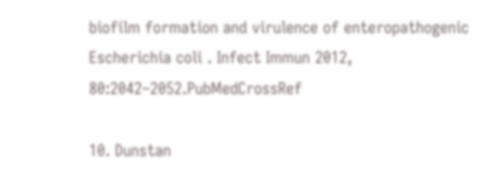biofilm formation and virulence of enteropathogenic Escherichia coli . Infect Immun 2012, 80:2042–2052.PubMedCrossRef

10. Dunstan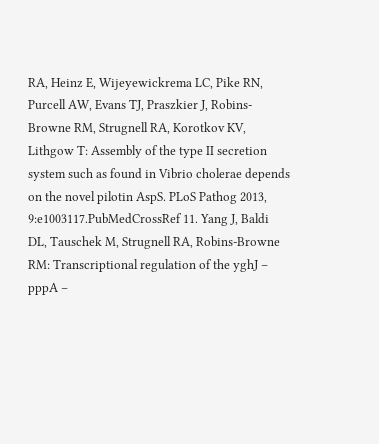RA, Heinz E, Wijeyewickrema LC, Pike RN, Purcell AW, Evans TJ, Praszkier J, Robins-Browne RM, Strugnell RA, Korotkov KV, Lithgow T: Assembly of the type II secretion system such as found in Vibrio cholerae depends on the novel pilotin AspS. PLoS Pathog 2013, 9:e1003117.PubMedCrossRef 11. Yang J, Baldi DL, Tauschek M, Strugnell RA, Robins-Browne RM: Transcriptional regulation of the yghJ – pppA –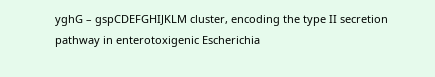yghG – gspCDEFGHIJKLM cluster, encoding the type II secretion pathway in enterotoxigenic Escherichia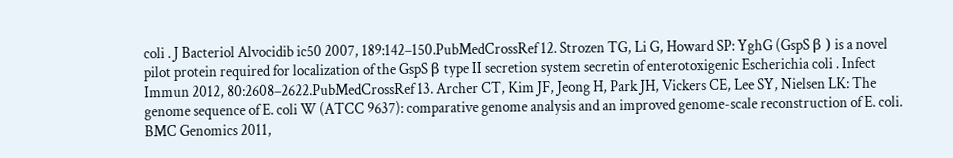coli . J Bacteriol Alvocidib ic50 2007, 189:142–150.PubMedCrossRef 12. Strozen TG, Li G, Howard SP: YghG (GspS β ) is a novel pilot protein required for localization of the GspS β type II secretion system secretin of enterotoxigenic Escherichia coli . Infect Immun 2012, 80:2608–2622.PubMedCrossRef 13. Archer CT, Kim JF, Jeong H, Park JH, Vickers CE, Lee SY, Nielsen LK: The genome sequence of E. coli W (ATCC 9637): comparative genome analysis and an improved genome-scale reconstruction of E. coli. BMC Genomics 2011,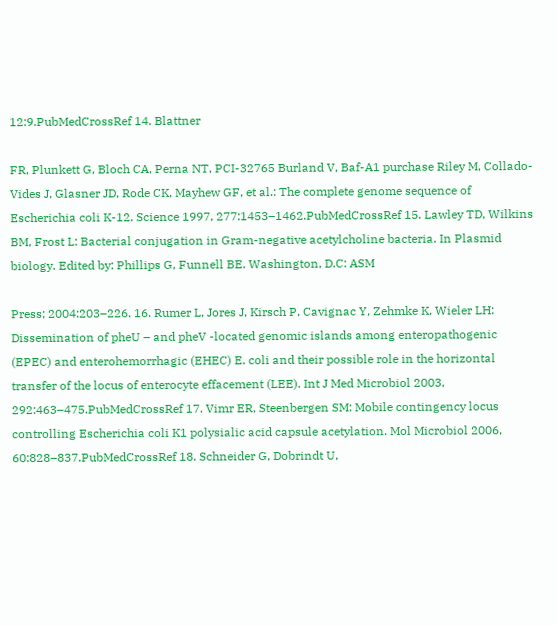12:9.PubMedCrossRef 14. Blattner

FR, Plunkett G, Bloch CA, Perna NT, PCI-32765 Burland V, Baf-A1 purchase Riley M, Collado-Vides J, Glasner JD, Rode CK, Mayhew GF, et al.: The complete genome sequence of Escherichia coli K-12. Science 1997, 277:1453–1462.PubMedCrossRef 15. Lawley TD, Wilkins BM, Frost L: Bacterial conjugation in Gram-negative acetylcholine bacteria. In Plasmid biology. Edited by: Phillips G, Funnell BE. Washington, D.C: ASM

Press; 2004:203–226. 16. Rumer L, Jores J, Kirsch P, Cavignac Y, Zehmke K, Wieler LH: Dissemination of pheU – and pheV -located genomic islands among enteropathogenic (EPEC) and enterohemorrhagic (EHEC) E. coli and their possible role in the horizontal transfer of the locus of enterocyte effacement (LEE). Int J Med Microbiol 2003, 292:463–475.PubMedCrossRef 17. Vimr ER, Steenbergen SM: Mobile contingency locus controlling Escherichia coli K1 polysialic acid capsule acetylation. Mol Microbiol 2006, 60:828–837.PubMedCrossRef 18. Schneider G, Dobrindt U,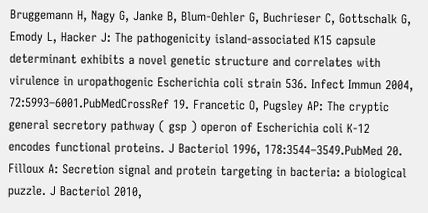Bruggemann H, Nagy G, Janke B, Blum-Oehler G, Buchrieser C, Gottschalk G, Emody L, Hacker J: The pathogenicity island-associated K15 capsule determinant exhibits a novel genetic structure and correlates with virulence in uropathogenic Escherichia coli strain 536. Infect Immun 2004, 72:5993–6001.PubMedCrossRef 19. Francetic O, Pugsley AP: The cryptic general secretory pathway ( gsp ) operon of Escherichia coli K-12 encodes functional proteins. J Bacteriol 1996, 178:3544–3549.PubMed 20. Filloux A: Secretion signal and protein targeting in bacteria: a biological puzzle. J Bacteriol 2010,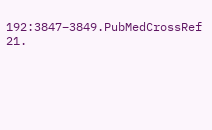192:3847–3849.PubMedCrossRef 21.